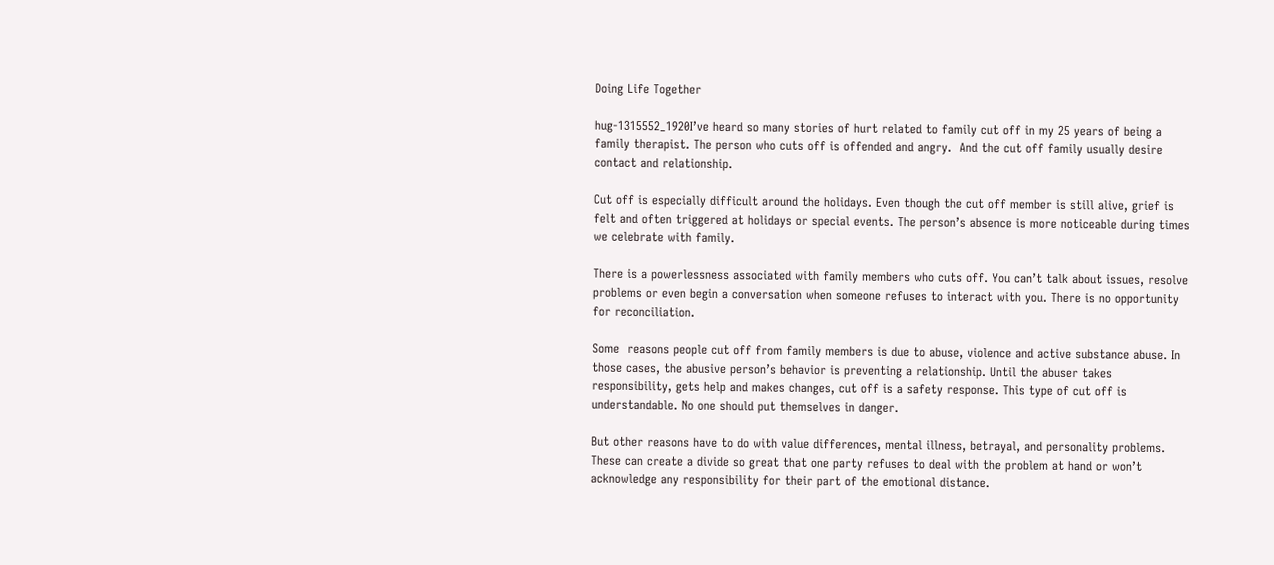Doing Life Together

hug-1315552_1920I’ve heard so many stories of hurt related to family cut off in my 25 years of being a family therapist. The person who cuts off is offended and angry.  And the cut off family usually desire contact and relationship.

Cut off is especially difficult around the holidays. Even though the cut off member is still alive, grief is felt and often triggered at holidays or special events. The person’s absence is more noticeable during times we celebrate with family.

There is a powerlessness associated with family members who cuts off. You can’t talk about issues, resolve problems or even begin a conversation when someone refuses to interact with you. There is no opportunity for reconciliation.

Some  reasons people cut off from family members is due to abuse, violence and active substance abuse. In those cases, the abusive person’s behavior is preventing a relationship. Until the abuser takes responsibility, gets help and makes changes, cut off is a safety response. This type of cut off is understandable. No one should put themselves in danger.

But other reasons have to do with value differences, mental illness, betrayal, and personality problems. These can create a divide so great that one party refuses to deal with the problem at hand or won’t acknowledge any responsibility for their part of the emotional distance.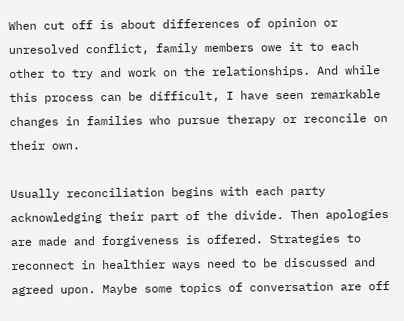When cut off is about differences of opinion or unresolved conflict, family members owe it to each other to try and work on the relationships. And while this process can be difficult, I have seen remarkable changes in families who pursue therapy or reconcile on their own.

Usually reconciliation begins with each party acknowledging their part of the divide. Then apologies are made and forgiveness is offered. Strategies to reconnect in healthier ways need to be discussed and agreed upon. Maybe some topics of conversation are off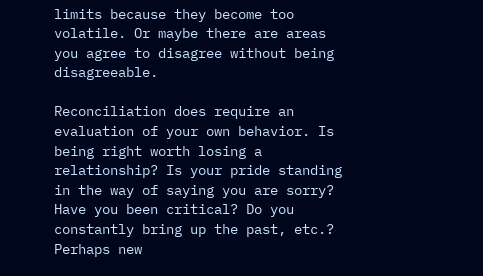limits because they become too volatile. Or maybe there are areas you agree to disagree without being disagreeable.

Reconciliation does require an evaluation of your own behavior. Is being right worth losing a relationship? Is your pride standing in the way of saying you are sorry? Have you been critical? Do you constantly bring up the past, etc.? Perhaps new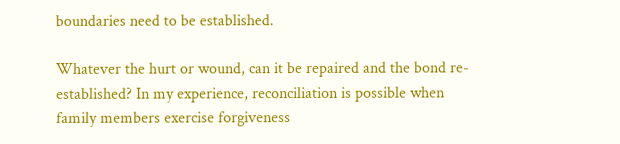boundaries need to be established.

Whatever the hurt or wound, can it be repaired and the bond re-established? In my experience, reconciliation is possible when family members exercise forgiveness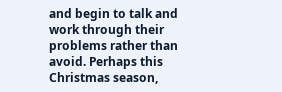and begin to talk and work through their problems rather than avoid. Perhaps this Christmas season,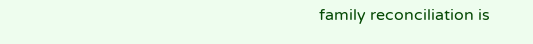family reconciliation is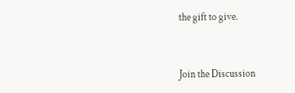the gift to give.


Join the Discussion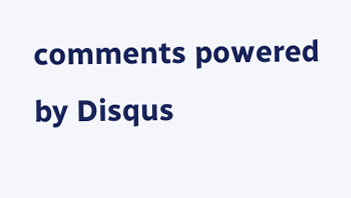comments powered by Disqus